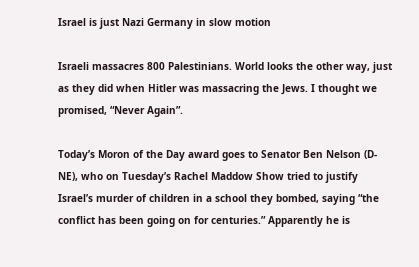Israel is just Nazi Germany in slow motion

Israeli massacres 800 Palestinians. World looks the other way, just as they did when Hitler was massacring the Jews. I thought we promised, “Never Again”.

Today’s Moron of the Day award goes to Senator Ben Nelson (D-NE), who on Tuesday’s Rachel Maddow Show tried to justify Israel’s murder of children in a school they bombed, saying “the conflict has been going on for centuries.” Apparently he is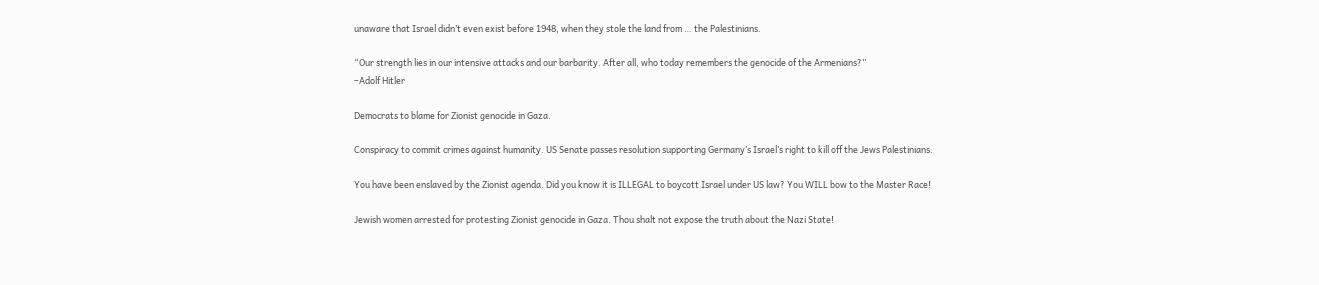unaware that Israel didn’t even exist before 1948, when they stole the land from … the Palestinians.

“Our strength lies in our intensive attacks and our barbarity. After all, who today remembers the genocide of the Armenians?”
–Adolf Hitler

Democrats to blame for Zionist genocide in Gaza.

Conspiracy to commit crimes against humanity. US Senate passes resolution supporting Germany’s Israel’s right to kill off the Jews Palestinians.

You have been enslaved by the Zionist agenda. Did you know it is ILLEGAL to boycott Israel under US law? You WILL bow to the Master Race!

Jewish women arrested for protesting Zionist genocide in Gaza. Thou shalt not expose the truth about the Nazi State!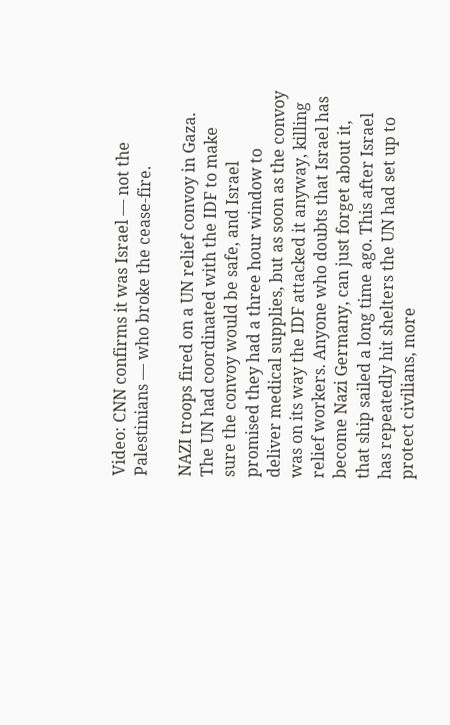Video: CNN confirms it was Israel — not the Palestinians — who broke the cease-fire.

NAZI troops fired on a UN relief convoy in Gaza. The UN had coordinated with the IDF to make sure the convoy would be safe, and Israel promised they had a three hour window to deliver medical supplies, but as soon as the convoy was on its way the IDF attacked it anyway, killing relief workers. Anyone who doubts that Israel has become Nazi Germany, can just forget about it, that ship sailed a long time ago. This after Israel has repeatedly hit shelters the UN had set up to protect civilians, more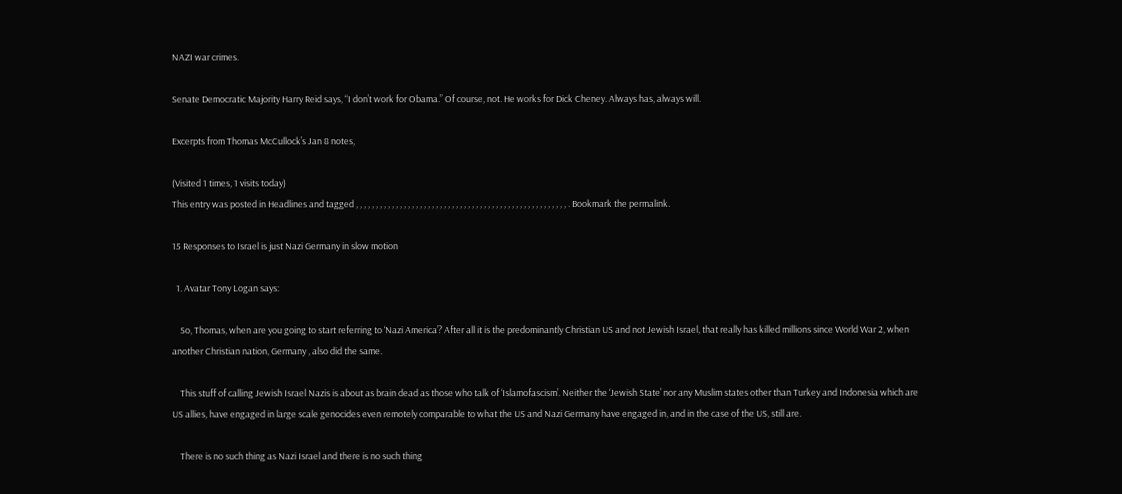NAZI war crimes.

Senate Democratic Majority Harry Reid says, “I don’t work for Obama.” Of course, not. He works for Dick Cheney. Always has, always will.

Excerpts from Thomas McCullock’s Jan 8 notes,

(Visited 1 times, 1 visits today)
This entry was posted in Headlines and tagged , , , , , , , , , , , , , , , , , , , , , , , , , , , , , , , , , , , , , , , , , , , , , , , , , , , , , . Bookmark the permalink.

15 Responses to Israel is just Nazi Germany in slow motion

  1. Avatar Tony Logan says:

    So, Thomas, when are you going to start referring to ‘Nazi America’? After all it is the predominantly Christian US and not Jewish Israel, that really has killed millions since World War 2, when another Christian nation, Germany , also did the same.

    This stuff of calling Jewish Israel Nazis is about as brain dead as those who talk of ‘Islamofascism’. Neither the ‘Jewish State’ nor any Muslim states other than Turkey and Indonesia which are US allies, have engaged in large scale genocides even remotely comparable to what the US and Nazi Germany have engaged in, and in the case of the US, still are.

    There is no such thing as Nazi Israel and there is no such thing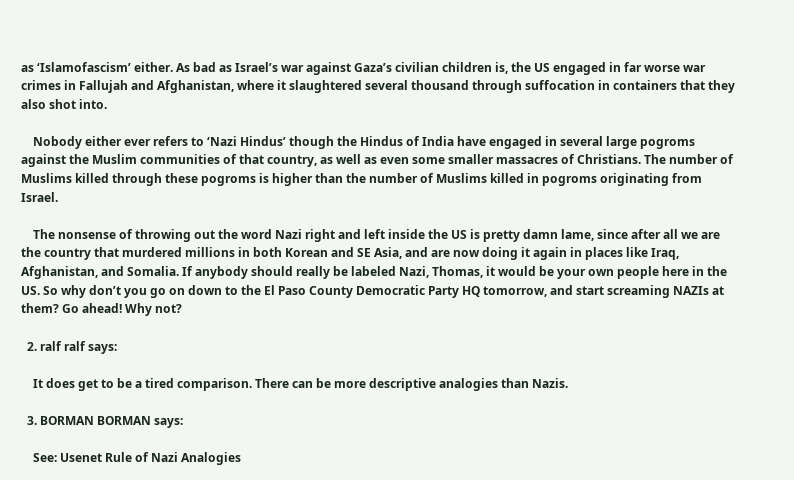as ‘Islamofascism’ either. As bad as Israel’s war against Gaza’s civilian children is, the US engaged in far worse war crimes in Fallujah and Afghanistan, where it slaughtered several thousand through suffocation in containers that they also shot into.

    Nobody either ever refers to ‘Nazi Hindus’ though the Hindus of India have engaged in several large pogroms against the Muslim communities of that country, as well as even some smaller massacres of Christians. The number of Muslims killed through these pogroms is higher than the number of Muslims killed in pogroms originating from Israel.

    The nonsense of throwing out the word Nazi right and left inside the US is pretty damn lame, since after all we are the country that murdered millions in both Korean and SE Asia, and are now doing it again in places like Iraq, Afghanistan, and Somalia. If anybody should really be labeled Nazi, Thomas, it would be your own people here in the US. So why don’t you go on down to the El Paso County Democratic Party HQ tomorrow, and start screaming NAZIs at them? Go ahead! Why not?

  2. ralf ralf says:

    It does get to be a tired comparison. There can be more descriptive analogies than Nazis.

  3. BORMAN BORMAN says:

    See: Usenet Rule of Nazi Analogies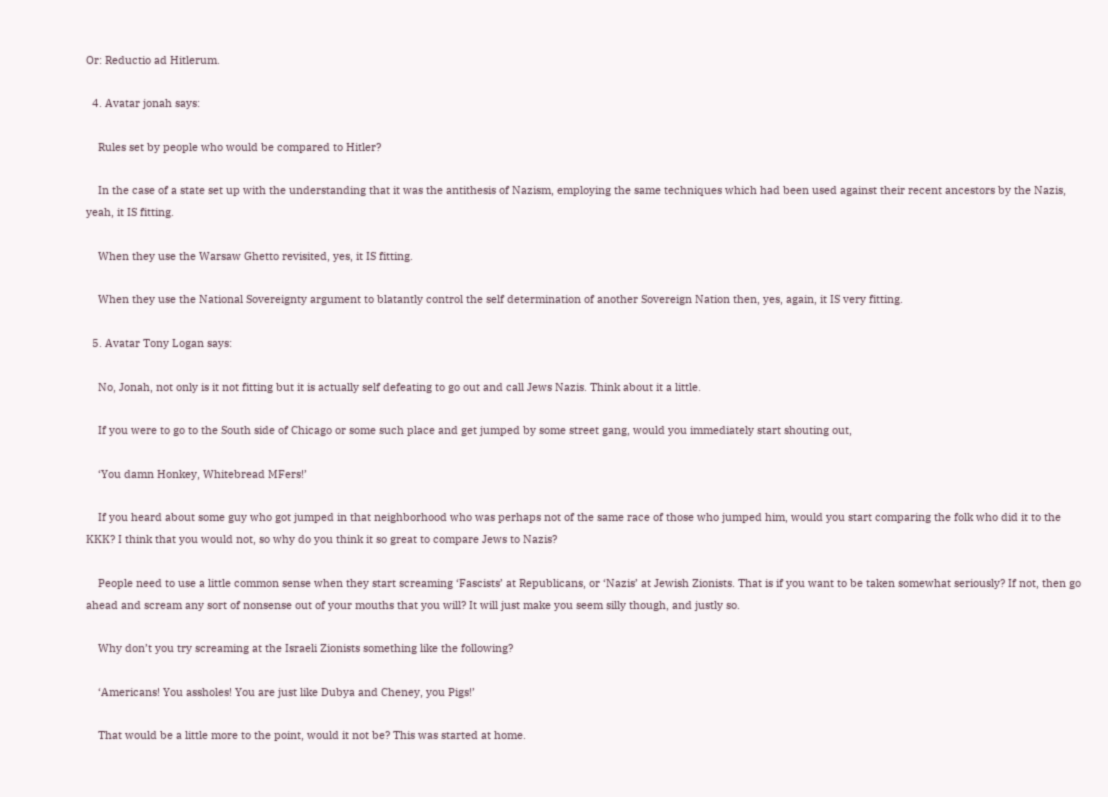Or: Reductio ad Hitlerum.

  4. Avatar jonah says:

    Rules set by people who would be compared to Hitler?

    In the case of a state set up with the understanding that it was the antithesis of Nazism, employing the same techniques which had been used against their recent ancestors by the Nazis, yeah, it IS fitting.

    When they use the Warsaw Ghetto revisited, yes, it IS fitting.

    When they use the National Sovereignty argument to blatantly control the self determination of another Sovereign Nation then, yes, again, it IS very fitting.

  5. Avatar Tony Logan says:

    No, Jonah, not only is it not fitting but it is actually self defeating to go out and call Jews Nazis. Think about it a little.

    If you were to go to the South side of Chicago or some such place and get jumped by some street gang, would you immediately start shouting out,

    ‘You damn Honkey, Whitebread MFers!’

    If you heard about some guy who got jumped in that neighborhood who was perhaps not of the same race of those who jumped him, would you start comparing the folk who did it to the KKK? I think that you would not, so why do you think it so great to compare Jews to Nazis?

    People need to use a little common sense when they start screaming ‘Fascists’ at Republicans, or ‘Nazis’ at Jewish Zionists. That is if you want to be taken somewhat seriously? If not, then go ahead and scream any sort of nonsense out of your mouths that you will? It will just make you seem silly though, and justly so.

    Why don’t you try screaming at the Israeli Zionists something like the following?

    ‘Americans! You assholes! You are just like Dubya and Cheney, you Pigs!’

    That would be a little more to the point, would it not be? This was started at home.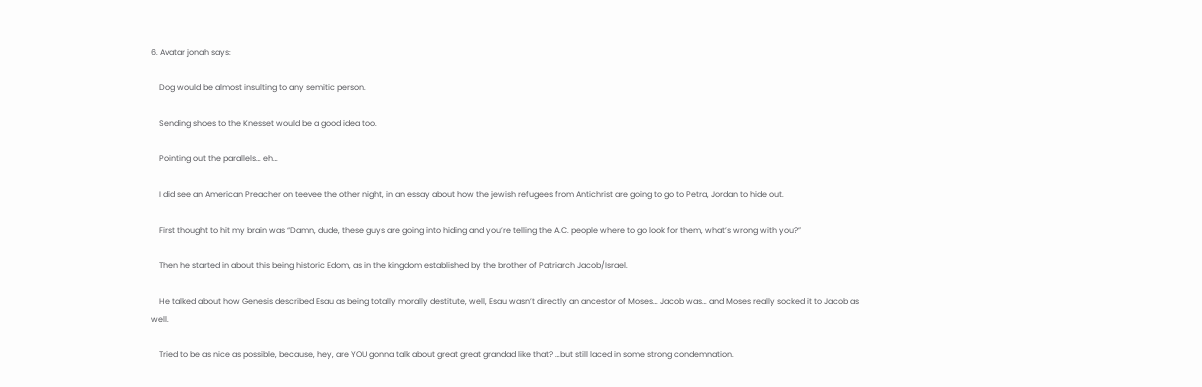6. Avatar jonah says:

    Dog would be almost insulting to any semitic person.

    Sending shoes to the Knesset would be a good idea too.

    Pointing out the parallels… eh…

    I did see an American Preacher on teevee the other night, in an essay about how the jewish refugees from Antichrist are going to go to Petra, Jordan to hide out.

    First thought to hit my brain was “Damn, dude, these guys are going into hiding and you’re telling the A.C. people where to go look for them, what’s wrong with you?”

    Then he started in about this being historic Edom, as in the kingdom established by the brother of Patriarch Jacob/Israel.

    He talked about how Genesis described Esau as being totally morally destitute, well, Esau wasn’t directly an ancestor of Moses… Jacob was… and Moses really socked it to Jacob as well.

    Tried to be as nice as possible, because, hey, are YOU gonna talk about great great grandad like that? …but still laced in some strong condemnation.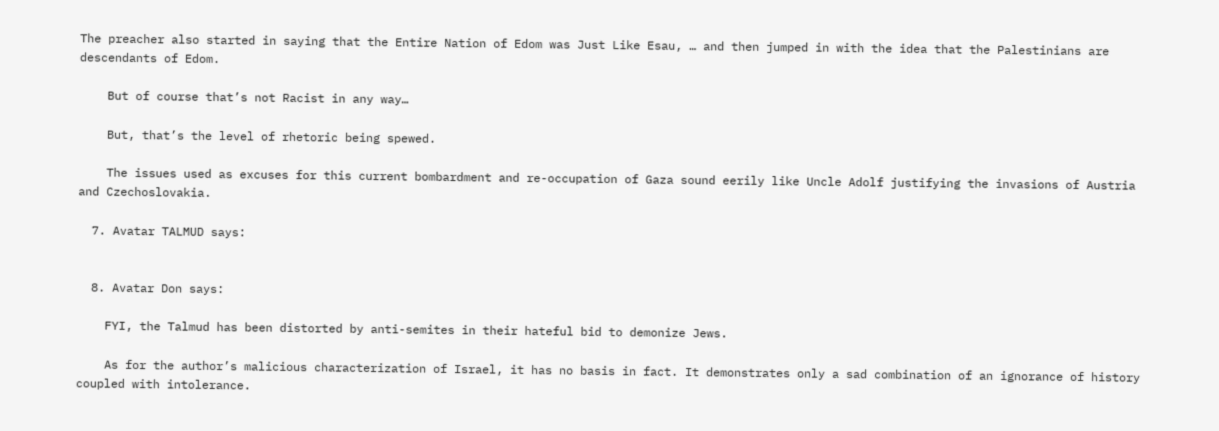The preacher also started in saying that the Entire Nation of Edom was Just Like Esau, … and then jumped in with the idea that the Palestinians are descendants of Edom.

    But of course that’s not Racist in any way…

    But, that’s the level of rhetoric being spewed.

    The issues used as excuses for this current bombardment and re-occupation of Gaza sound eerily like Uncle Adolf justifying the invasions of Austria and Czechoslovakia.

  7. Avatar TALMUD says:


  8. Avatar Don says:

    FYI, the Talmud has been distorted by anti-semites in their hateful bid to demonize Jews.

    As for the author’s malicious characterization of Israel, it has no basis in fact. It demonstrates only a sad combination of an ignorance of history coupled with intolerance.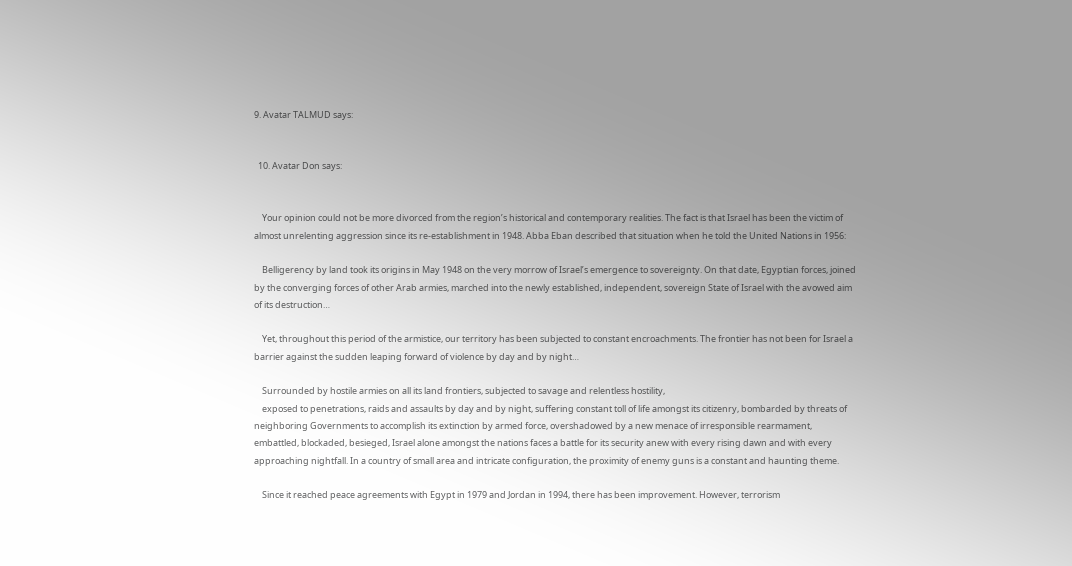9. Avatar TALMUD says:


  10. Avatar Don says:


    Your opinion could not be more divorced from the region’s historical and contemporary realities. The fact is that Israel has been the victim of almost unrelenting aggression since its re-establishment in 1948. Abba Eban described that situation when he told the United Nations in 1956:

    Belligerency by land took its origins in May 1948 on the very morrow of Israel’s emergence to sovereignty. On that date, Egyptian forces, joined by the converging forces of other Arab armies, marched into the newly established, independent, sovereign State of Israel with the avowed aim of its destruction…

    Yet, throughout this period of the armistice, our territory has been subjected to constant encroachments. The frontier has not been for Israel a barrier against the sudden leaping forward of violence by day and by night…

    Surrounded by hostile armies on all its land frontiers, subjected to savage and relentless hostility,
    exposed to penetrations, raids and assaults by day and by night, suffering constant toll of life amongst its citizenry, bombarded by threats of neighboring Governments to accomplish its extinction by armed force, overshadowed by a new menace of irresponsible rearmament, embattled, blockaded, besieged, Israel alone amongst the nations faces a battle for its security anew with every rising dawn and with every approaching nightfall. In a country of small area and intricate configuration, the proximity of enemy guns is a constant and haunting theme.

    Since it reached peace agreements with Egypt in 1979 and Jordan in 1994, there has been improvement. However, terrorism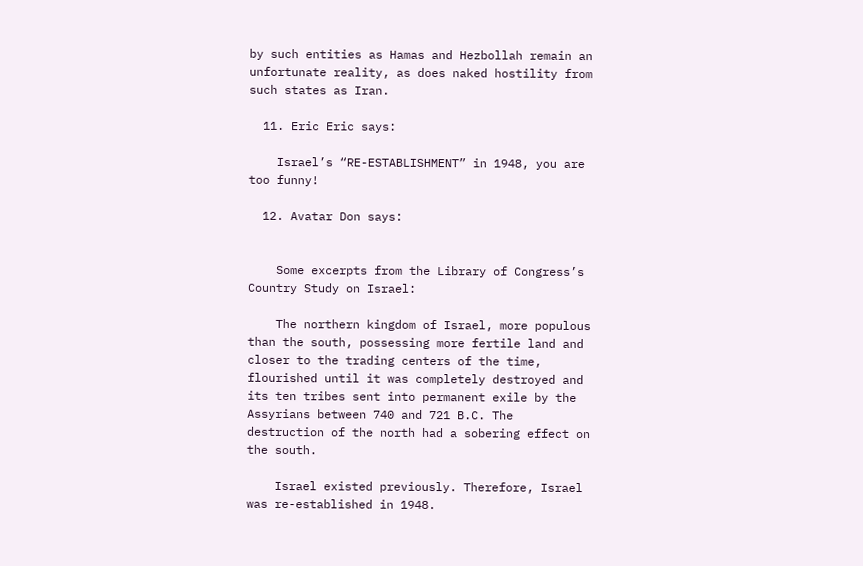by such entities as Hamas and Hezbollah remain an unfortunate reality, as does naked hostility from such states as Iran.

  11. Eric Eric says:

    Israel’s “RE-ESTABLISHMENT” in 1948, you are too funny!

  12. Avatar Don says:


    Some excerpts from the Library of Congress’s Country Study on Israel:

    The northern kingdom of Israel, more populous than the south, possessing more fertile land and closer to the trading centers of the time, flourished until it was completely destroyed and its ten tribes sent into permanent exile by the Assyrians between 740 and 721 B.C. The destruction of the north had a sobering effect on the south.

    Israel existed previously. Therefore, Israel was re-established in 1948.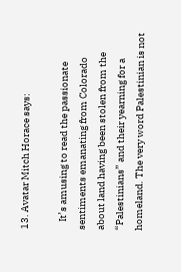13. Avatar Mitch Horace says:

    It’s amusing to read the passionate sentiments emanating from Colorado about land having been stolen from the “Palestinians” and their yearning for a homeland. The very word Palestinian is not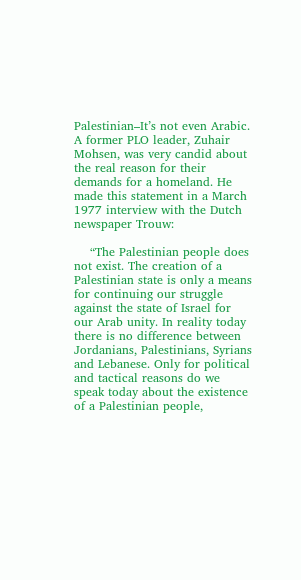Palestinian–It’s not even Arabic. A former PLO leader, Zuhair Mohsen, was very candid about the real reason for their demands for a homeland. He made this statement in a March 1977 interview with the Dutch newspaper Trouw:

    “The Palestinian people does not exist. The creation of a Palestinian state is only a means for continuing our struggle against the state of Israel for our Arab unity. In reality today there is no difference between Jordanians, Palestinians, Syrians and Lebanese. Only for political and tactical reasons do we speak today about the existence of a Palestinian people,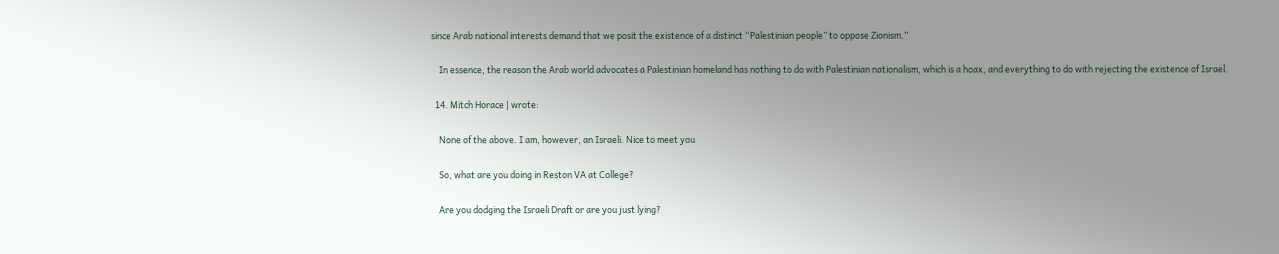since Arab national interests demand that we posit the existence of a distinct “Palestinian people” to oppose Zionism.”

    In essence, the reason the Arab world advocates a Palestinian homeland has nothing to do with Palestinian nationalism, which is a hoax, and everything to do with rejecting the existence of Israel.

  14. Mitch Horace | wrote:

    None of the above. I am, however, an Israeli. Nice to meet you

    So, what are you doing in Reston VA at College?

    Are you dodging the Israeli Draft or are you just lying?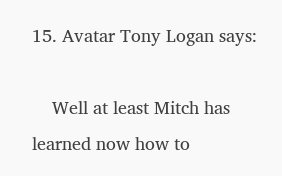15. Avatar Tony Logan says:

    Well at least Mitch has learned now how to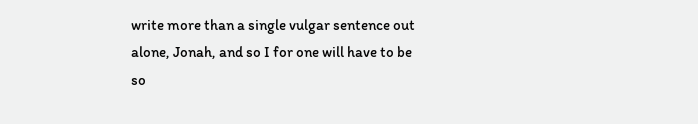write more than a single vulgar sentence out alone, Jonah, and so I for one will have to be so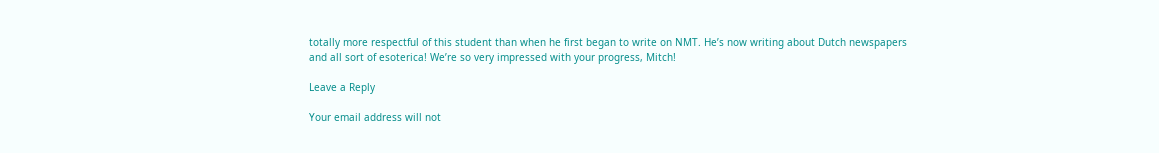totally more respectful of this student than when he first began to write on NMT. He’s now writing about Dutch newspapers and all sort of esoterica! We’re so very impressed with your progress, Mitch!

Leave a Reply

Your email address will not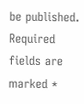be published. Required fields are marked *